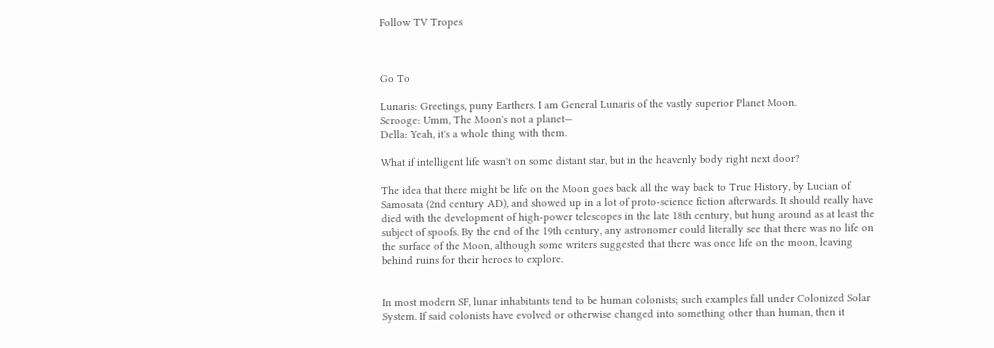Follow TV Tropes



Go To

Lunaris: Greetings, puny Earthers. I am General Lunaris of the vastly superior Planet Moon.
Scrooge: Umm, The Moon's not a planet—
Della: Yeah, it's a whole thing with them.

What if intelligent life wasn't on some distant star, but in the heavenly body right next door?

The idea that there might be life on the Moon goes back all the way back to True History, by Lucian of Samosata (2nd century AD), and showed up in a lot of proto-science fiction afterwards. It should really have died with the development of high-power telescopes in the late 18th century, but hung around as at least the subject of spoofs. By the end of the 19th century, any astronomer could literally see that there was no life on the surface of the Moon, although some writers suggested that there was once life on the moon, leaving behind ruins for their heroes to explore.


In most modern SF, lunar inhabitants tend to be human colonists; such examples fall under Colonized Solar System. If said colonists have evolved or otherwise changed into something other than human, then it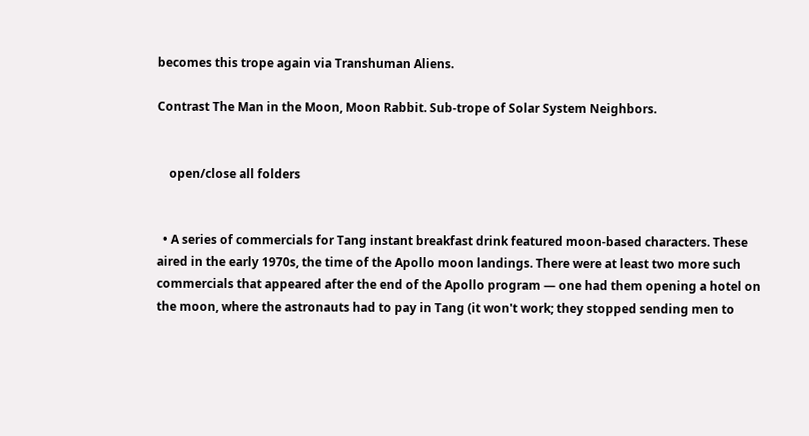becomes this trope again via Transhuman Aliens.

Contrast The Man in the Moon, Moon Rabbit. Sub-trope of Solar System Neighbors.


    open/close all folders


  • A series of commercials for Tang instant breakfast drink featured moon-based characters. These aired in the early 1970s, the time of the Apollo moon landings. There were at least two more such commercials that appeared after the end of the Apollo program — one had them opening a hotel on the moon, where the astronauts had to pay in Tang (it won't work; they stopped sending men to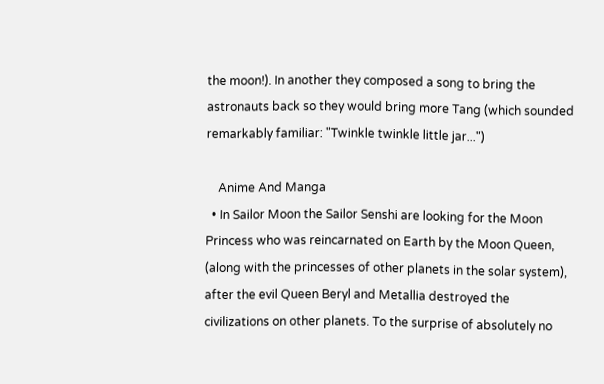the moon!). In another they composed a song to bring the astronauts back so they would bring more Tang (which sounded remarkably familiar: "Twinkle twinkle little jar...")

    Anime And Manga
  • In Sailor Moon the Sailor Senshi are looking for the Moon Princess who was reincarnated on Earth by the Moon Queen, (along with the princesses of other planets in the solar system), after the evil Queen Beryl and Metallia destroyed the civilizations on other planets. To the surprise of absolutely no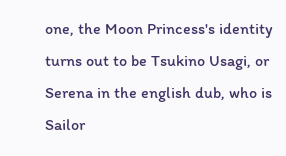one, the Moon Princess's identity turns out to be Tsukino Usagi, or Serena in the english dub, who is Sailor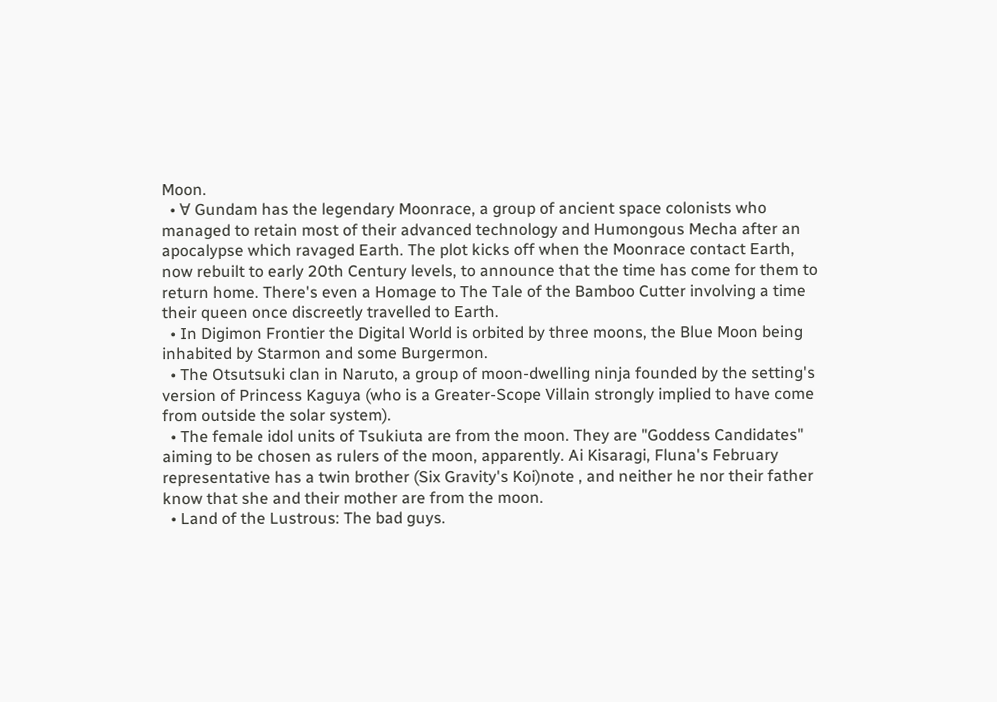Moon.
  • ∀ Gundam has the legendary Moonrace, a group of ancient space colonists who managed to retain most of their advanced technology and Humongous Mecha after an apocalypse which ravaged Earth. The plot kicks off when the Moonrace contact Earth, now rebuilt to early 20th Century levels, to announce that the time has come for them to return home. There's even a Homage to The Tale of the Bamboo Cutter involving a time their queen once discreetly travelled to Earth.
  • In Digimon Frontier the Digital World is orbited by three moons, the Blue Moon being inhabited by Starmon and some Burgermon.
  • The Otsutsuki clan in Naruto, a group of moon-dwelling ninja founded by the setting's version of Princess Kaguya (who is a Greater-Scope Villain strongly implied to have come from outside the solar system).
  • The female idol units of Tsukiuta are from the moon. They are "Goddess Candidates" aiming to be chosen as rulers of the moon, apparently. Ai Kisaragi, Fluna's February representative has a twin brother (Six Gravity's Koi)note , and neither he nor their father know that she and their mother are from the moon.
  • Land of the Lustrous: The bad guys.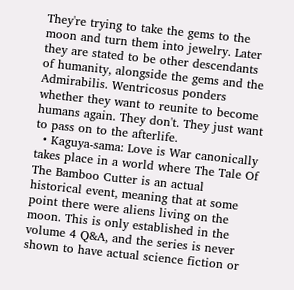They're trying to take the gems to the moon and turn them into jewelry. Later they are stated to be other descendants of humanity, alongside the gems and the Admirabilis. Wentricosus ponders whether they want to reunite to become humans again. They don't. They just want to pass on to the afterlife.
  • Kaguya-sama: Love is War canonically takes place in a world where The Tale Of The Bamboo Cutter is an actual historical event, meaning that at some point there were aliens living on the moon. This is only established in the volume 4 Q&A, and the series is never shown to have actual science fiction or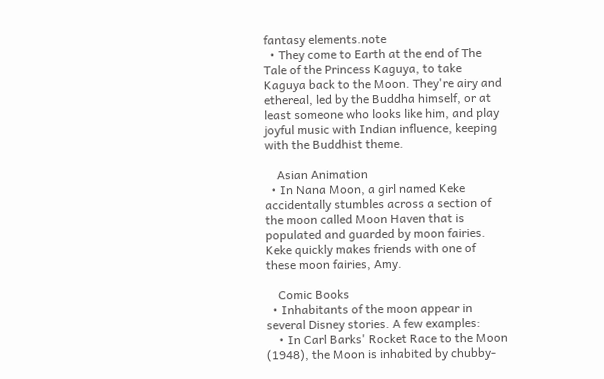fantasy elements.note
  • They come to Earth at the end of The Tale of the Princess Kaguya, to take Kaguya back to the Moon. They're airy and ethereal, led by the Buddha himself, or at least someone who looks like him, and play joyful music with Indian influence, keeping with the Buddhist theme.

    Asian Animation
  • In Nana Moon, a girl named Keke accidentally stumbles across a section of the moon called Moon Haven that is populated and guarded by moon fairies. Keke quickly makes friends with one of these moon fairies, Amy.

    Comic Books
  • Inhabitants of the moon appear in several Disney stories. A few examples:
    • In Carl Barks' Rocket Race to the Moon (1948), the Moon is inhabited by chubby-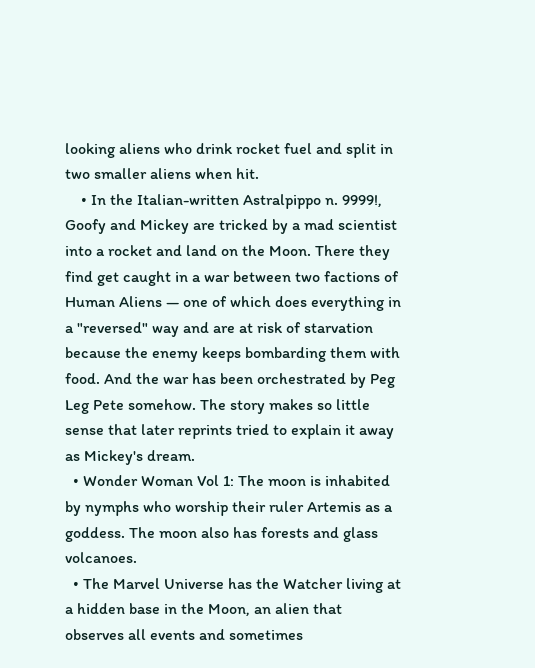looking aliens who drink rocket fuel and split in two smaller aliens when hit.
    • In the Italian-written Astralpippo n. 9999!, Goofy and Mickey are tricked by a mad scientist into a rocket and land on the Moon. There they find get caught in a war between two factions of Human Aliens — one of which does everything in a "reversed" way and are at risk of starvation because the enemy keeps bombarding them with food. And the war has been orchestrated by Peg Leg Pete somehow. The story makes so little sense that later reprints tried to explain it away as Mickey's dream.
  • Wonder Woman Vol 1: The moon is inhabited by nymphs who worship their ruler Artemis as a goddess. The moon also has forests and glass volcanoes.
  • The Marvel Universe has the Watcher living at a hidden base in the Moon, an alien that observes all events and sometimes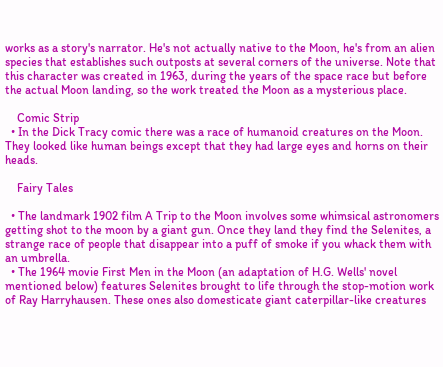works as a story's narrator. He's not actually native to the Moon, he's from an alien species that establishes such outposts at several corners of the universe. Note that this character was created in 1963, during the years of the space race but before the actual Moon landing, so the work treated the Moon as a mysterious place.

    Comic Strip
  • In the Dick Tracy comic there was a race of humanoid creatures on the Moon. They looked like human beings except that they had large eyes and horns on their heads.

    Fairy Tales

  • The landmark 1902 film A Trip to the Moon involves some whimsical astronomers getting shot to the moon by a giant gun. Once they land they find the Selenites, a strange race of people that disappear into a puff of smoke if you whack them with an umbrella.
  • The 1964 movie First Men in the Moon (an adaptation of H.G. Wells' novel mentioned below) features Selenites brought to life through the stop-motion work of Ray Harryhausen. These ones also domesticate giant caterpillar-like creatures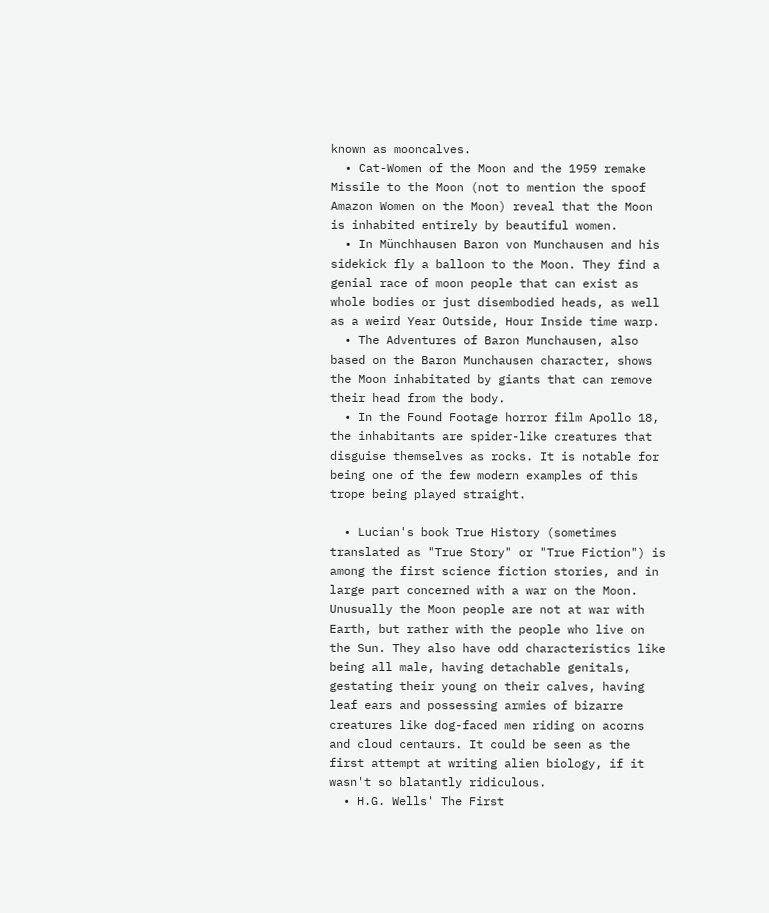known as mooncalves.
  • Cat-Women of the Moon and the 1959 remake Missile to the Moon (not to mention the spoof Amazon Women on the Moon) reveal that the Moon is inhabited entirely by beautiful women.
  • In Münchhausen Baron von Munchausen and his sidekick fly a balloon to the Moon. They find a genial race of moon people that can exist as whole bodies or just disembodied heads, as well as a weird Year Outside, Hour Inside time warp.
  • The Adventures of Baron Munchausen, also based on the Baron Munchausen character, shows the Moon inhabitated by giants that can remove their head from the body.
  • In the Found Footage horror film Apollo 18, the inhabitants are spider-like creatures that disguise themselves as rocks. It is notable for being one of the few modern examples of this trope being played straight.

  • Lucian's book True History (sometimes translated as "True Story" or "True Fiction") is among the first science fiction stories, and in large part concerned with a war on the Moon. Unusually the Moon people are not at war with Earth, but rather with the people who live on the Sun. They also have odd characteristics like being all male, having detachable genitals, gestating their young on their calves, having leaf ears and possessing armies of bizarre creatures like dog-faced men riding on acorns and cloud centaurs. It could be seen as the first attempt at writing alien biology, if it wasn't so blatantly ridiculous.
  • H.G. Wells' The First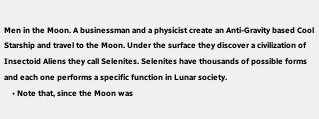Men in the Moon. A businessman and a physicist create an Anti-Gravity based Cool Starship and travel to the Moon. Under the surface they discover a civilization of Insectoid Aliens they call Selenites. Selenites have thousands of possible forms and each one performs a specific function in Lunar society.
    • Note that, since the Moon was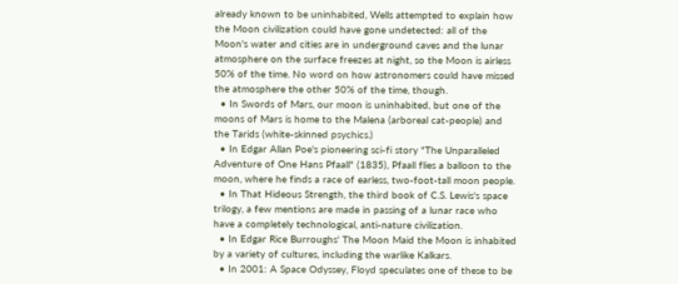already known to be uninhabited, Wells attempted to explain how the Moon civilization could have gone undetected: all of the Moon's water and cities are in underground caves and the lunar atmosphere on the surface freezes at night, so the Moon is airless 50% of the time. No word on how astronomers could have missed the atmosphere the other 50% of the time, though.
  • In Swords of Mars, our moon is uninhabited, but one of the moons of Mars is home to the Malena (arboreal cat-people) and the Tarids (white-skinned psychics.)
  • In Edgar Allan Poe's pioneering sci-fi story "The Unparalleled Adventure of One Hans Pfaall" (1835), Pfaall flies a balloon to the moon, where he finds a race of earless, two-foot-tall moon people.
  • In That Hideous Strength, the third book of C.S. Lewis's space trilogy, a few mentions are made in passing of a lunar race who have a completely technological, anti-nature civilization.
  • In Edgar Rice Burroughs' The Moon Maid the Moon is inhabited by a variety of cultures, including the warlike Kalkars.
  • In 2001: A Space Odyssey, Floyd speculates one of these to be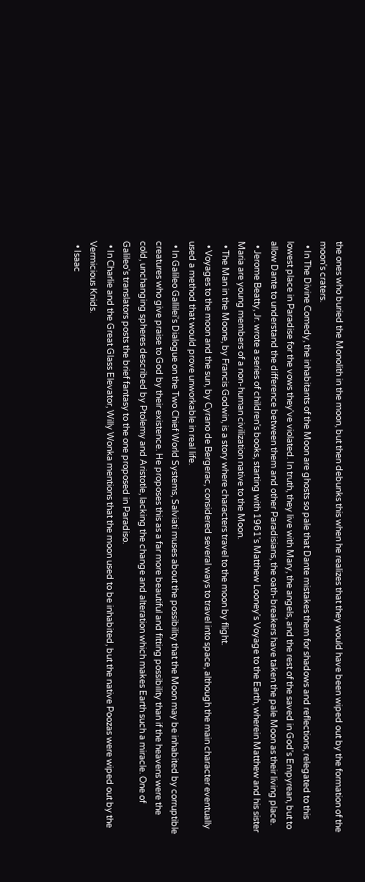the ones who buried the Monolith in the moon, but then debunks this when he realizes that they would have been wiped out by the formation of the moon's craters.
  • In The Divine Comedy, the inhabitants of the Moon are ghosts so pale that Dante mistakes them for shadows and reflections, relegated to this lowest place in Paradise for the vows they've violated. In truth, they live with Mary, the angels, and the rest of the saved in God's Empyrean, but to allow Dante to understand the difference between them and other Paradisians, the oath-breakers have taken the pale Moon as their living place.
  • Jerome Beatty, Jr. wrote a series of children's books, starting with 1961's Matthew Looney's Voyage to the Earth, wherein Matthew and his sister Maria are young members of a non-human civilization native to the Moon.
  • The Man in the Moone, by Francis Godwin, is a story where characters travel to the moon by flight.
  • Voyages to the moon and the sun, by Cyrano de Bergerac, considered several ways to travel into space, although the main character eventually used a method that would prove unworkable in real life.
  • In Galileo Gallilei's Dialogue on the Two Chief World Systems, Salviati muses about the possibility that the Moon may be inhabited by corruptible creatures who give praise to God by their existence. He proposes this as a far more beautiful and fitting possibility than if the heavens were the cold, unchanging spheres described by Ptolemy and Aristotle, lacking the change and alteration which makes Earth such a miracle. One of Galileo's translators posts the brief fantasy to the one proposed in Paradiso.
  • In Charlie and the Great Glass Elevator, Willy Wonka mentions that the moon used to be inhabited, but the native Poozas were wiped out by the Vermicious Knids.
  • Isaac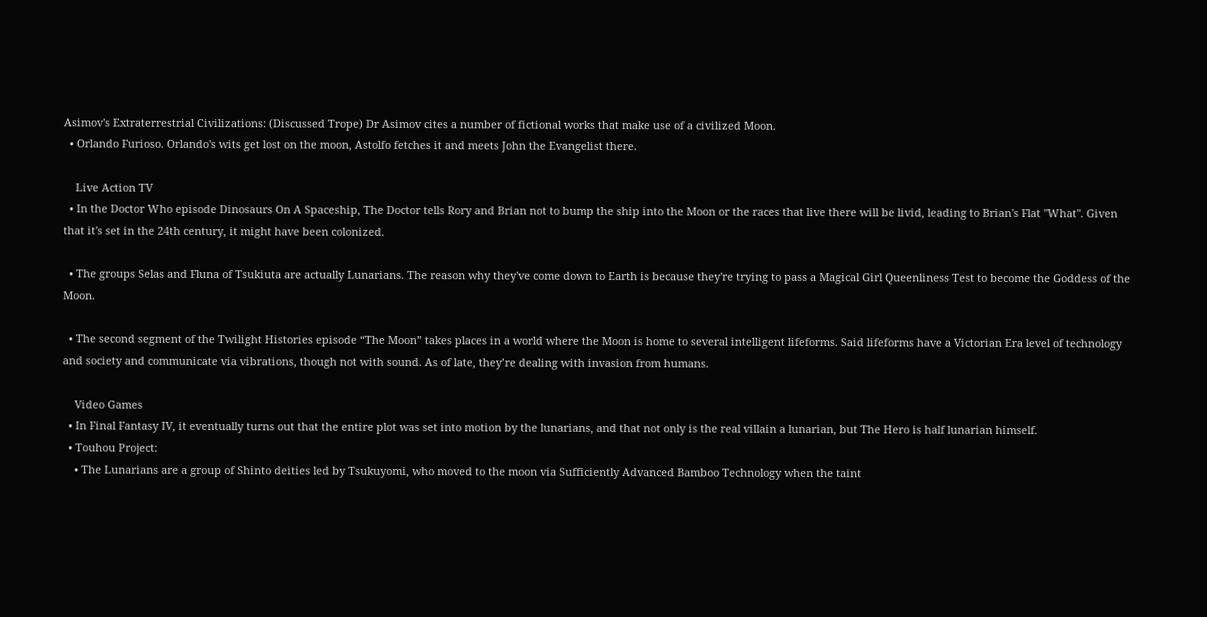Asimov's Extraterrestrial Civilizations: (Discussed Trope) Dr Asimov cites a number of fictional works that make use of a civilized Moon.
  • Orlando Furioso. Orlando's wits get lost on the moon, Astolfo fetches it and meets John the Evangelist there.

    Live Action TV
  • In the Doctor Who episode Dinosaurs On A Spaceship, The Doctor tells Rory and Brian not to bump the ship into the Moon or the races that live there will be livid, leading to Brian's Flat "What". Given that it's set in the 24th century, it might have been colonized.

  • The groups Selas and Fluna of Tsukiuta are actually Lunarians. The reason why they've come down to Earth is because they're trying to pass a Magical Girl Queenliness Test to become the Goddess of the Moon.

  • The second segment of the Twilight Histories episode “The Moon” takes places in a world where the Moon is home to several intelligent lifeforms. Said lifeforms have a Victorian Era level of technology and society and communicate via vibrations, though not with sound. As of late, they’re dealing with invasion from humans.

    Video Games
  • In Final Fantasy IV, it eventually turns out that the entire plot was set into motion by the lunarians, and that not only is the real villain a lunarian, but The Hero is half lunarian himself.
  • Touhou Project:
    • The Lunarians are a group of Shinto deities led by Tsukuyomi, who moved to the moon via Sufficiently Advanced Bamboo Technology when the taint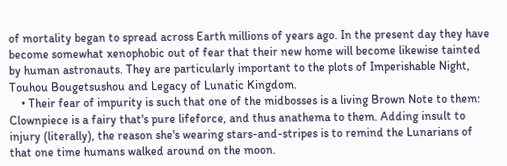of mortality began to spread across Earth millions of years ago. In the present day they have become somewhat xenophobic out of fear that their new home will become likewise tainted by human astronauts. They are particularly important to the plots of Imperishable Night, Touhou Bougetsushou and Legacy of Lunatic Kingdom.
    • Their fear of impurity is such that one of the midbosses is a living Brown Note to them: Clownpiece is a fairy that's pure lifeforce, and thus anathema to them. Adding insult to injury (literally), the reason she's wearing stars-and-stripes is to remind the Lunarians of that one time humans walked around on the moon.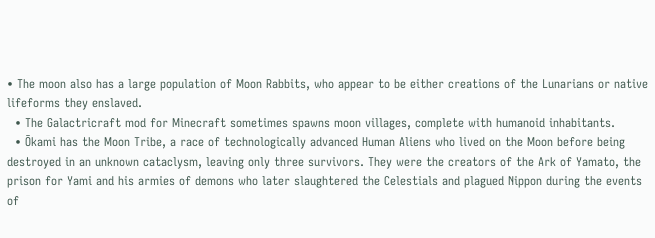• The moon also has a large population of Moon Rabbits, who appear to be either creations of the Lunarians or native lifeforms they enslaved.
  • The Galactricraft mod for Minecraft sometimes spawns moon villages, complete with humanoid inhabitants.
  • Ōkami has the Moon Tribe, a race of technologically advanced Human Aliens who lived on the Moon before being destroyed in an unknown cataclysm, leaving only three survivors. They were the creators of the Ark of Yamato, the prison for Yami and his armies of demons who later slaughtered the Celestials and plagued Nippon during the events of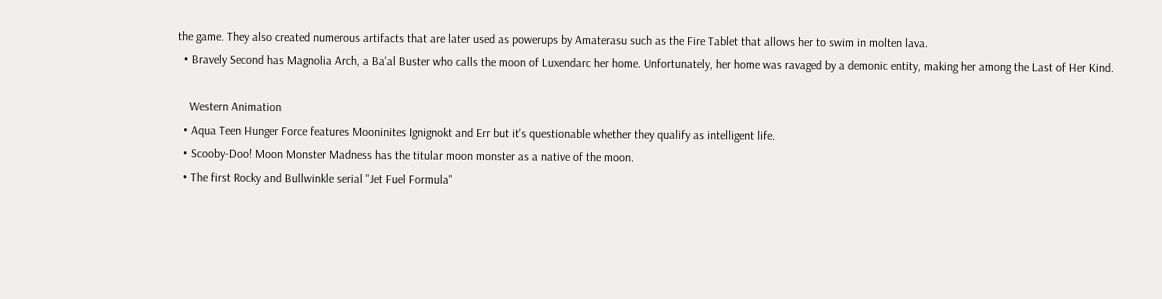the game. They also created numerous artifacts that are later used as powerups by Amaterasu such as the Fire Tablet that allows her to swim in molten lava.
  • Bravely Second has Magnolia Arch, a Ba'al Buster who calls the moon of Luxendarc her home. Unfortunately, her home was ravaged by a demonic entity, making her among the Last of Her Kind.

    Western Animation
  • Aqua Teen Hunger Force features Mooninites Ignignokt and Err but it's questionable whether they qualify as intelligent life.
  • Scooby-Doo! Moon Monster Madness has the titular moon monster as a native of the moon.
  • The first Rocky and Bullwinkle serial "Jet Fuel Formula"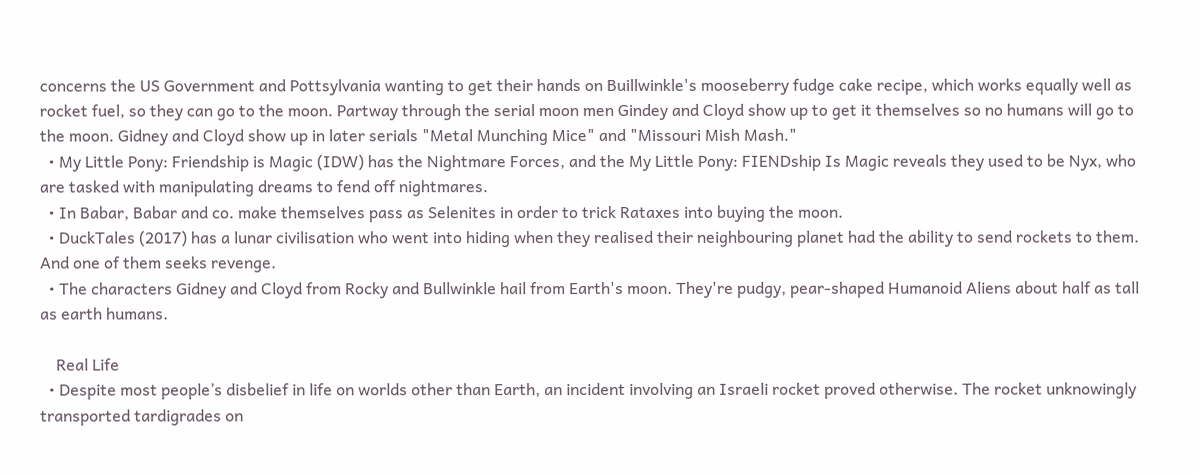concerns the US Government and Pottsylvania wanting to get their hands on Buillwinkle's mooseberry fudge cake recipe, which works equally well as rocket fuel, so they can go to the moon. Partway through the serial moon men Gindey and Cloyd show up to get it themselves so no humans will go to the moon. Gidney and Cloyd show up in later serials "Metal Munching Mice" and "Missouri Mish Mash."
  • My Little Pony: Friendship is Magic (IDW) has the Nightmare Forces, and the My Little Pony: FIENDship Is Magic reveals they used to be Nyx, who are tasked with manipulating dreams to fend off nightmares.
  • In Babar, Babar and co. make themselves pass as Selenites in order to trick Rataxes into buying the moon.
  • DuckTales (2017) has a lunar civilisation who went into hiding when they realised their neighbouring planet had the ability to send rockets to them. And one of them seeks revenge.
  • The characters Gidney and Cloyd from Rocky and Bullwinkle hail from Earth's moon. They're pudgy, pear-shaped Humanoid Aliens about half as tall as earth humans.

    Real Life
  • Despite most people’s disbelief in life on worlds other than Earth, an incident involving an Israeli rocket proved otherwise. The rocket unknowingly transported tardigrades on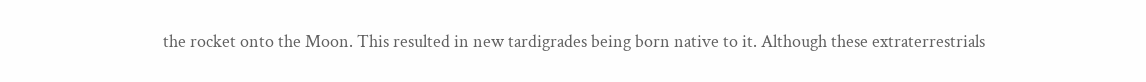the rocket onto the Moon. This resulted in new tardigrades being born native to it. Although these extraterrestrials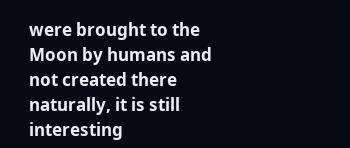were brought to the Moon by humans and not created there naturally, it is still interesting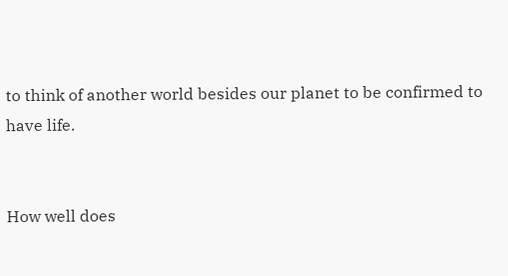to think of another world besides our planet to be confirmed to have life.


How well does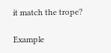it match the trope?

Example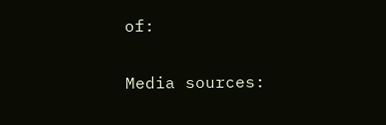of:


Media sources: